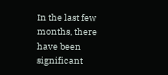In the last few months, there have been significant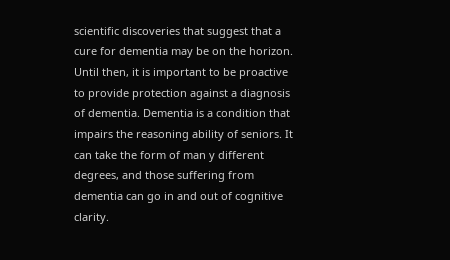scientific discoveries that suggest that a cure for dementia may be on the horizon. Until then, it is important to be proactive to provide protection against a diagnosis of dementia. Dementia is a condition that impairs the reasoning ability of seniors. It can take the form of man y different degrees, and those suffering from dementia can go in and out of cognitive clarity.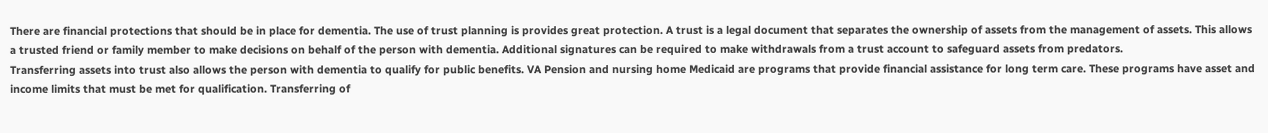There are financial protections that should be in place for dementia. The use of trust planning is provides great protection. A trust is a legal document that separates the ownership of assets from the management of assets. This allows a trusted friend or family member to make decisions on behalf of the person with dementia. Additional signatures can be required to make withdrawals from a trust account to safeguard assets from predators.
Transferring assets into trust also allows the person with dementia to qualify for public benefits. VA Pension and nursing home Medicaid are programs that provide financial assistance for long term care. These programs have asset and income limits that must be met for qualification. Transferring of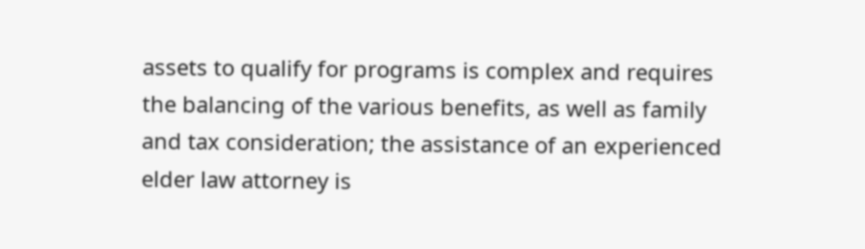assets to qualify for programs is complex and requires the balancing of the various benefits, as well as family and tax consideration; the assistance of an experienced elder law attorney is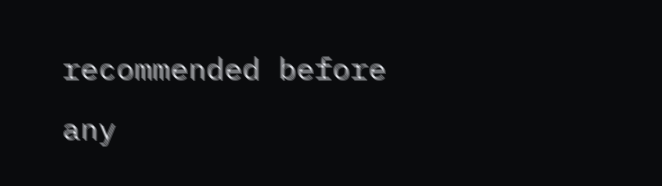recommended before any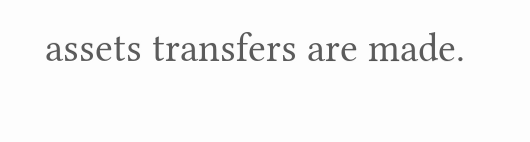assets transfers are made.